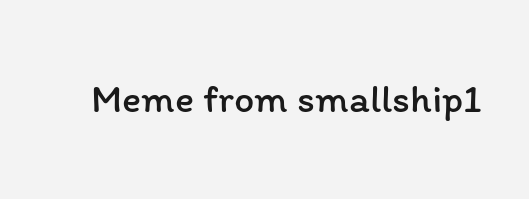Meme from smallship1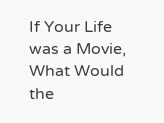If Your Life was a Movie, What Would the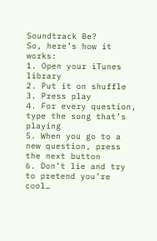Soundtrack Be?
So, here’s how it works:
1. Open your iTunes library
2. Put it on shuffle
3. Press play
4. For every question, type the song that’s playing
5. When you go to a new question, press the next button
6. Don’t lie and try to pretend you’re cool…